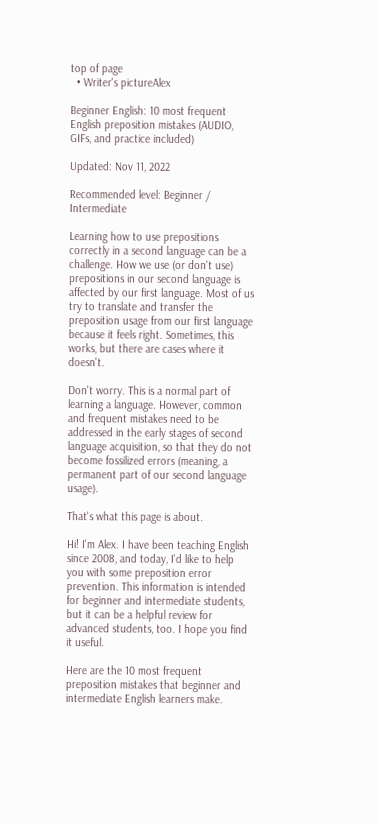top of page
  • Writer's pictureAlex

Beginner English: 10 most frequent English preposition mistakes (AUDIO, GIFs, and practice included)

Updated: Nov 11, 2022

Recommended level: Beginner / Intermediate

Learning how to use prepositions correctly in a second language can be a challenge. How we use (or don't use) prepositions in our second language is affected by our first language. Most of us try to translate and transfer the preposition usage from our first language because it feels right. Sometimes, this works, but there are cases where it doesn't.

Don't worry. This is a normal part of learning a language. However, common and frequent mistakes need to be addressed in the early stages of second language acquisition, so that they do not become fossilized errors (meaning, a permanent part of our second language usage).

That's what this page is about.

Hi! I'm Alex. I have been teaching English since 2008, and today, I'd like to help you with some preposition error prevention. This information is intended for beginner and intermediate students, but it can be a helpful review for advanced students, too. I hope you find it useful.

Here are the 10 most frequent preposition mistakes that beginner and intermediate English learners make.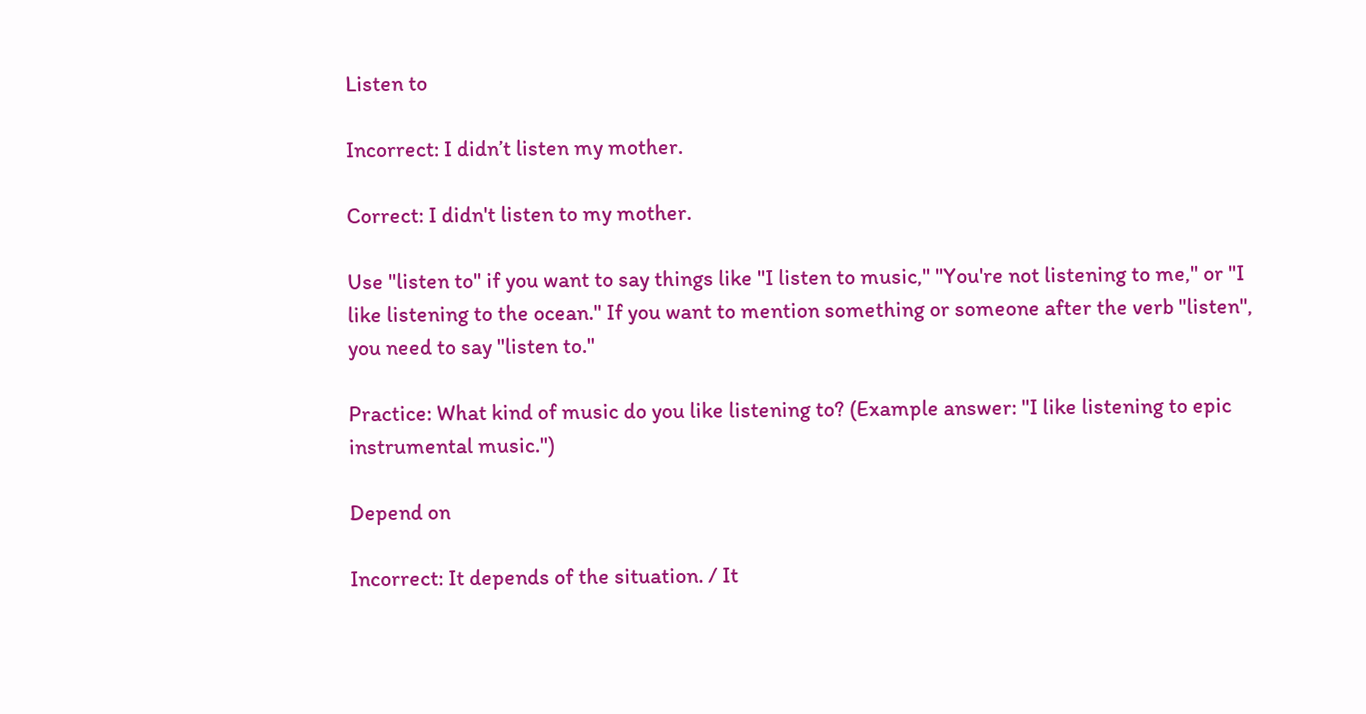Listen to

Incorrect: I didn’t listen my mother.

Correct: I didn't listen to my mother.

Use "listen to" if you want to say things like "I listen to music," "You're not listening to me," or "I like listening to the ocean." If you want to mention something or someone after the verb "listen", you need to say "listen to."

Practice: What kind of music do you like listening to? (Example answer: "I like listening to epic instrumental music.")

Depend on

Incorrect: It depends of the situation. / It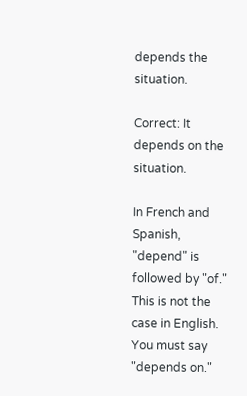depends the situation.

Correct: It depends on the situation.

In French and Spanish, "depend" is followed by "of." This is not the case in English. You must say "depends on."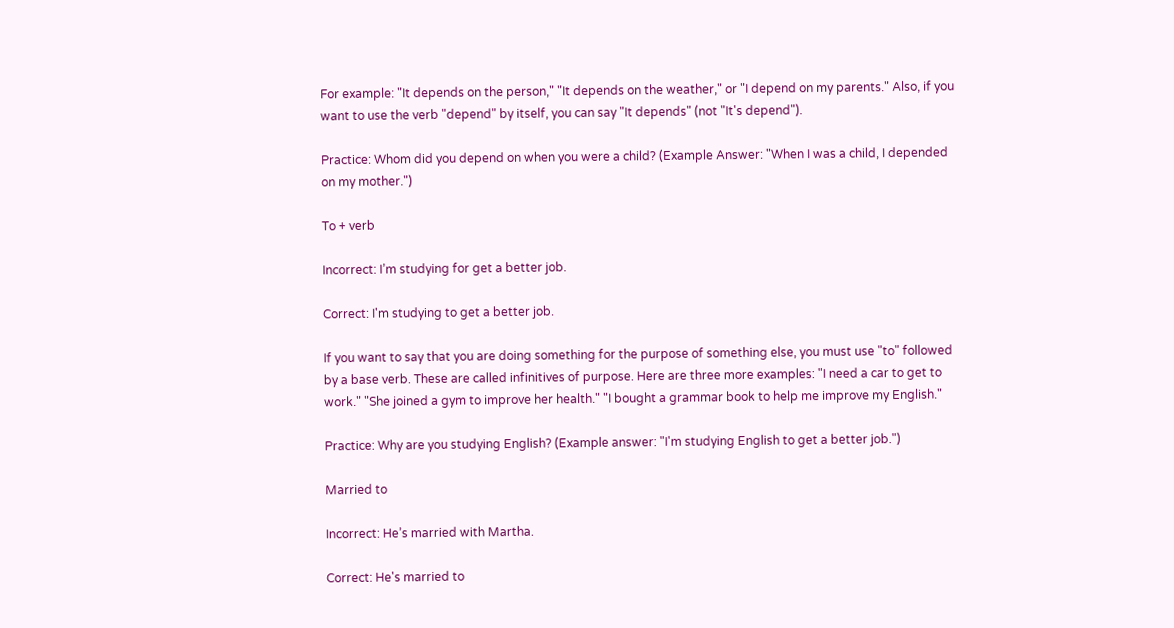For example: "It depends on the person," "It depends on the weather," or "I depend on my parents." Also, if you want to use the verb "depend" by itself, you can say "It depends" (not "It's depend").

Practice: Whom did you depend on when you were a child? (Example Answer: "When I was a child, I depended on my mother.")

To + verb

Incorrect: I’m studying for get a better job.

Correct: I'm studying to get a better job.

If you want to say that you are doing something for the purpose of something else, you must use "to" followed by a base verb. These are called infinitives of purpose. Here are three more examples: "I need a car to get to work." "She joined a gym to improve her health." "I bought a grammar book to help me improve my English."

Practice: Why are you studying English? (Example answer: "I'm studying English to get a better job.")

Married to

Incorrect: He’s married with Martha.

Correct: He's married to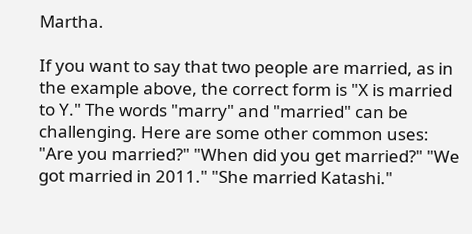Martha.

If you want to say that two people are married, as in the example above, the correct form is "X is married to Y." The words "marry" and "married" can be challenging. Here are some other common uses: "Are you married?" "When did you get married?" "We got married in 2011." "She married Katashi."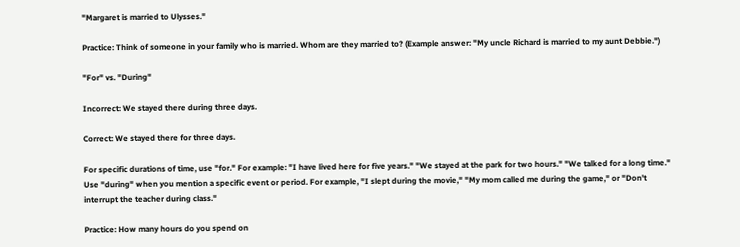"Margaret is married to Ulysses."

Practice: Think of someone in your family who is married. Whom are they married to? (Example answer: "My uncle Richard is married to my aunt Debbie.")

"For" vs. "During"

Incorrect: We stayed there during three days.

Correct: We stayed there for three days.

For specific durations of time, use "for." For example: "I have lived here for five years." "We stayed at the park for two hours." "We talked for a long time." Use "during" when you mention a specific event or period. For example, "I slept during the movie," "My mom called me during the game," or "Don't interrupt the teacher during class."

Practice: How many hours do you spend on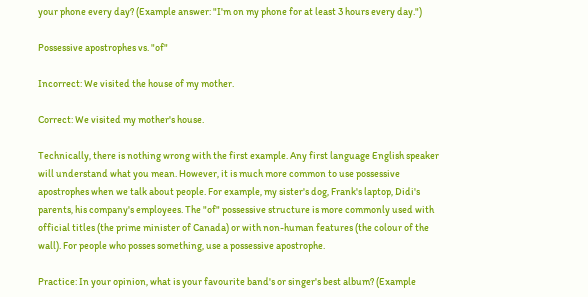your phone every day? (Example answer: "I'm on my phone for at least 3 hours every day.")

Possessive apostrophes vs. "of"

Incorrect: We visited the house of my mother.

Correct: We visited my mother's house.

Technically, there is nothing wrong with the first example. Any first language English speaker will understand what you mean. However, it is much more common to use possessive apostrophes when we talk about people. For example, my sister's dog, Frank's laptop, Didi's parents, his company's employees. The "of" possessive structure is more commonly used with official titles (the prime minister of Canada) or with non-human features (the colour of the wall). For people who posses something, use a possessive apostrophe.

Practice: In your opinion, what is your favourite band's or singer's best album? (Example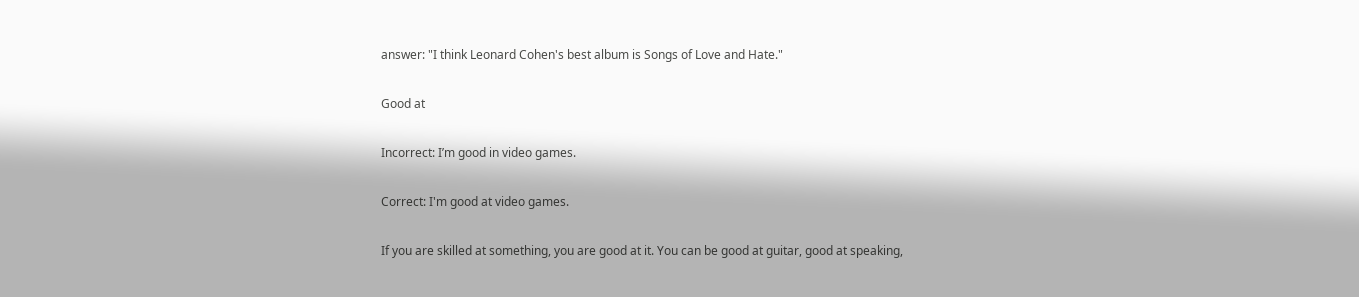answer: "I think Leonard Cohen's best album is Songs of Love and Hate."

Good at

Incorrect: I’m good in video games.

Correct: I'm good at video games.

If you are skilled at something, you are good at it. You can be good at guitar, good at speaking,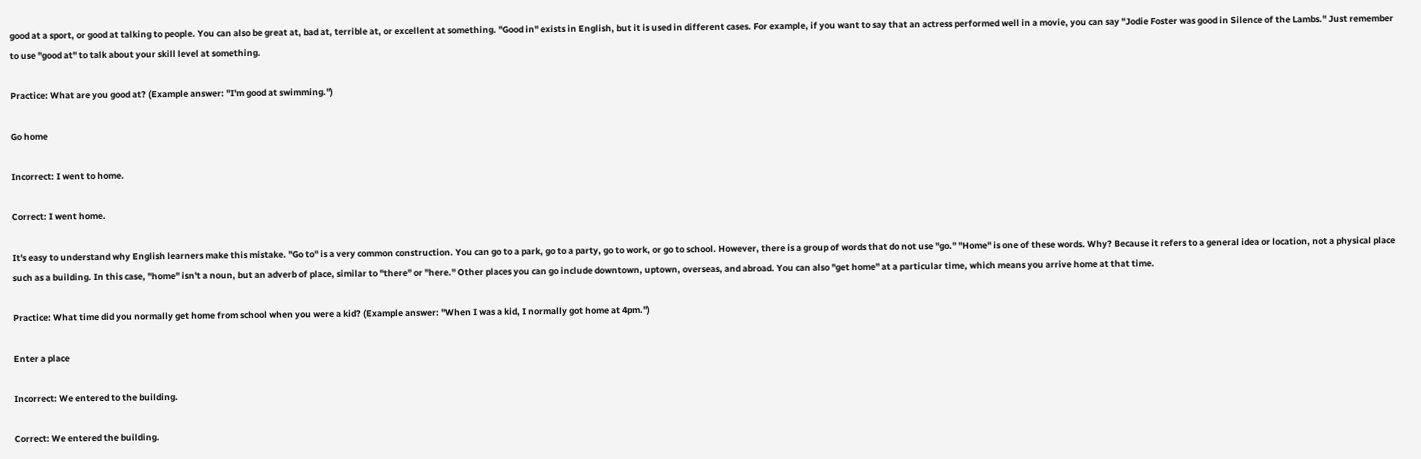good at a sport, or good at talking to people. You can also be great at, bad at, terrible at, or excellent at something. "Good in" exists in English, but it is used in different cases. For example, if you want to say that an actress performed well in a movie, you can say "Jodie Foster was good in Silence of the Lambs." Just remember to use "good at" to talk about your skill level at something.

Practice: What are you good at? (Example answer: "I'm good at swimming.")

Go home

Incorrect: I went to home.

Correct: I went home.

It's easy to understand why English learners make this mistake. "Go to" is a very common construction. You can go to a park, go to a party, go to work, or go to school. However, there is a group of words that do not use "go." "Home" is one of these words. Why? Because it refers to a general idea or location, not a physical place such as a building. In this case, "home" isn't a noun, but an adverb of place, similar to "there" or "here." Other places you can go include downtown, uptown, overseas, and abroad. You can also "get home" at a particular time, which means you arrive home at that time.

Practice: What time did you normally get home from school when you were a kid? (Example answer: "When I was a kid, I normally got home at 4pm.")

Enter a place

Incorrect: We entered to the building.

Correct: We entered the building.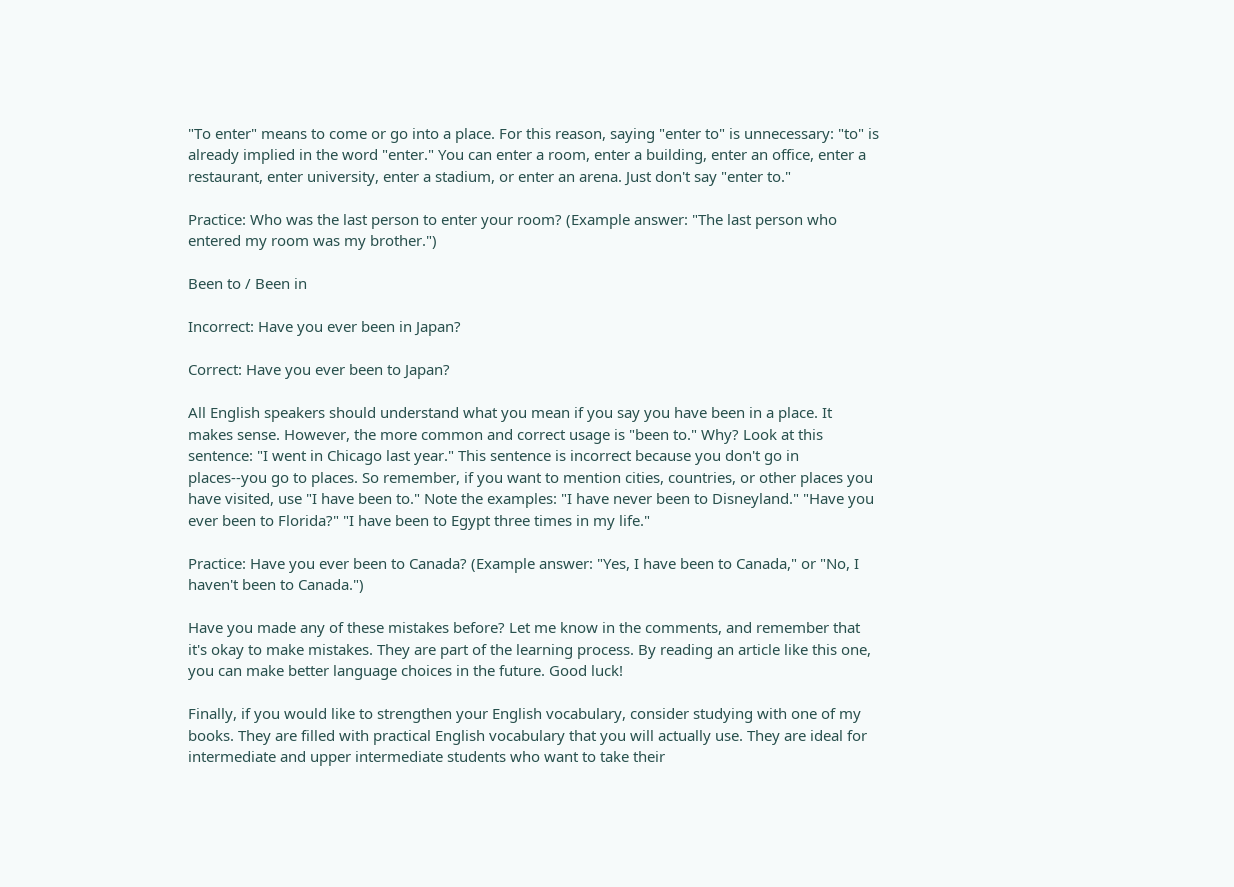"To enter" means to come or go into a place. For this reason, saying "enter to" is unnecessary: "to" is already implied in the word "enter." You can enter a room, enter a building, enter an office, enter a restaurant, enter university, enter a stadium, or enter an arena. Just don't say "enter to."

Practice: Who was the last person to enter your room? (Example answer: "The last person who entered my room was my brother.")

Been to / Been in

Incorrect: Have you ever been in Japan?

Correct: Have you ever been to Japan?

All English speakers should understand what you mean if you say you have been in a place. It makes sense. However, the more common and correct usage is "been to." Why? Look at this sentence: "I went in Chicago last year." This sentence is incorrect because you don't go in places--you go to places. So remember, if you want to mention cities, countries, or other places you have visited, use "I have been to." Note the examples: "I have never been to Disneyland." "Have you ever been to Florida?" "I have been to Egypt three times in my life."

Practice: Have you ever been to Canada? (Example answer: "Yes, I have been to Canada," or "No, I haven't been to Canada.")

Have you made any of these mistakes before? Let me know in the comments, and remember that it's okay to make mistakes. They are part of the learning process. By reading an article like this one, you can make better language choices in the future. Good luck!

Finally, if you would like to strengthen your English vocabulary, consider studying with one of my books. They are filled with practical English vocabulary that you will actually use. They are ideal for intermediate and upper intermediate students who want to take their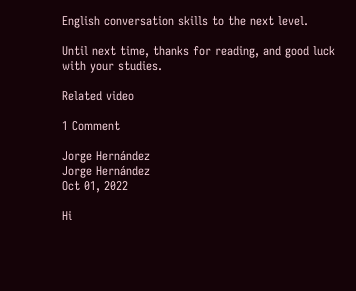English conversation skills to the next level.

Until next time, thanks for reading, and good luck with your studies.

Related video

1 Comment

Jorge Hernández
Jorge Hernández
Oct 01, 2022

Hi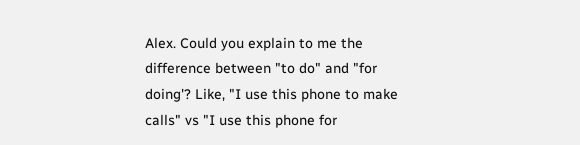Alex. Could you explain to me the difference between "to do" and "for doing'? Like, "I use this phone to make calls" vs "I use this phone for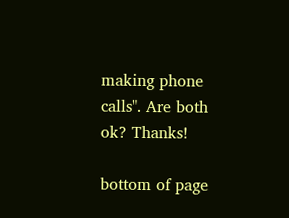making phone calls". Are both ok? Thanks!

bottom of page